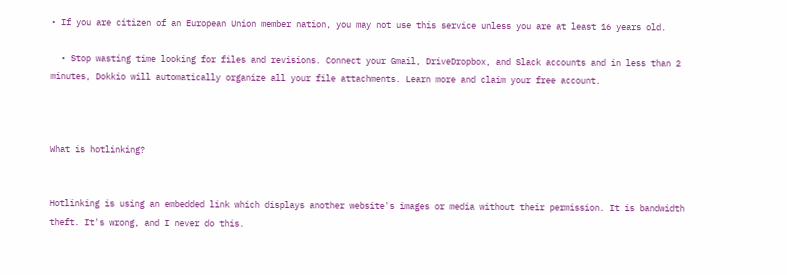• If you are citizen of an European Union member nation, you may not use this service unless you are at least 16 years old.

  • Stop wasting time looking for files and revisions. Connect your Gmail, DriveDropbox, and Slack accounts and in less than 2 minutes, Dokkio will automatically organize all your file attachments. Learn more and claim your free account.



What is hotlinking?


Hotlinking is using an embedded link which displays another website's images or media without their permission. It is bandwidth theft. It's wrong, and I never do this.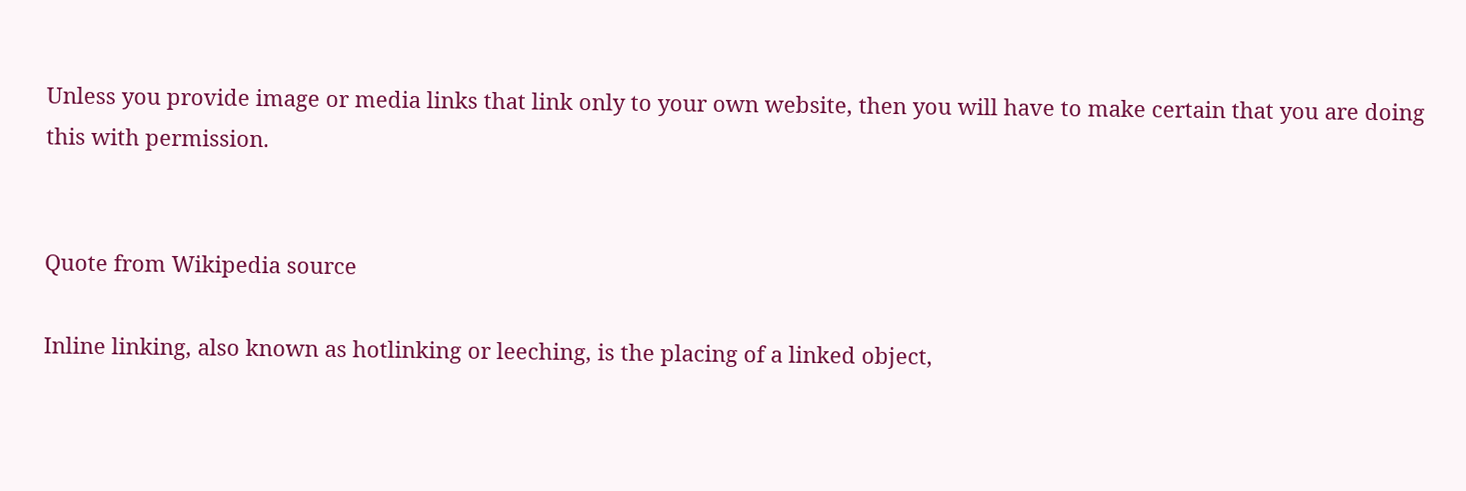Unless you provide image or media links that link only to your own website, then you will have to make certain that you are doing this with permission.


Quote from Wikipedia source

Inline linking, also known as hotlinking or leeching, is the placing of a linked object,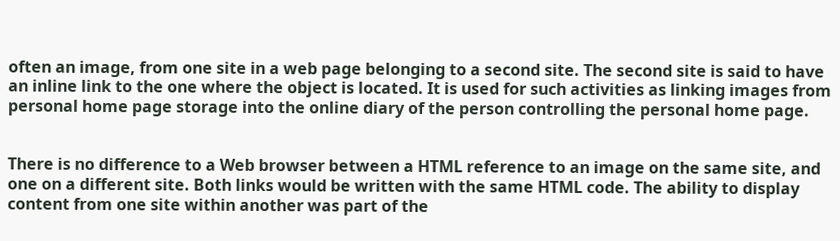often an image, from one site in a web page belonging to a second site. The second site is said to have an inline link to the one where the object is located. It is used for such activities as linking images from personal home page storage into the online diary of the person controlling the personal home page.


There is no difference to a Web browser between a HTML reference to an image on the same site, and one on a different site. Both links would be written with the same HTML code. The ability to display content from one site within another was part of the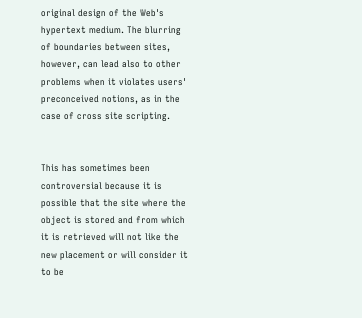original design of the Web's hypertext medium. The blurring of boundaries between sites, however, can lead also to other problems when it violates users' preconceived notions, as in the case of cross site scripting.


This has sometimes been controversial because it is possible that the site where the object is stored and from which it is retrieved will not like the new placement or will consider it to be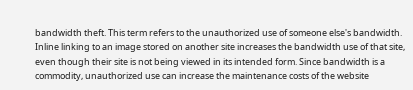bandwidth theft. This term refers to the unauthorized use of someone else's bandwidth. Inline linking to an image stored on another site increases the bandwidth use of that site, even though their site is not being viewed in its intended form. Since bandwidth is a commodity, unauthorized use can increase the maintenance costs of the website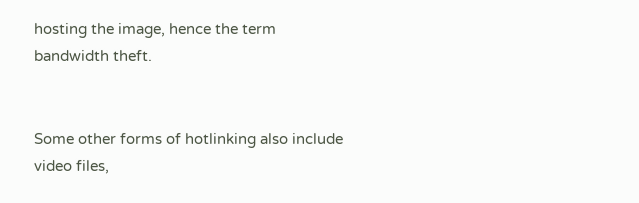hosting the image, hence the term bandwidth theft.


Some other forms of hotlinking also include video files,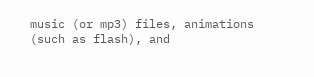music (or mp3) files, animations (such as flash), and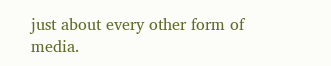just about every other form of media.